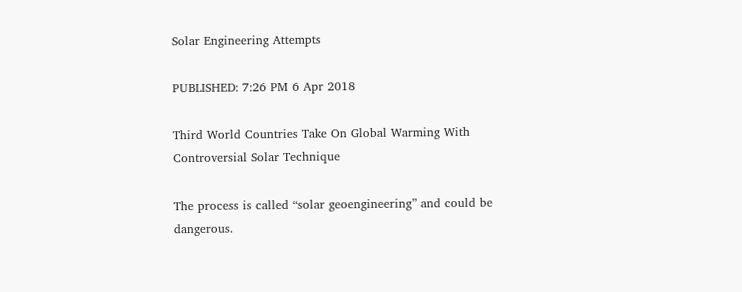Solar Engineering Attempts

PUBLISHED: 7:26 PM 6 Apr 2018

Third World Countries Take On Global Warming With Controversial Solar Technique

The process is called “solar geoengineering” and could be dangerous.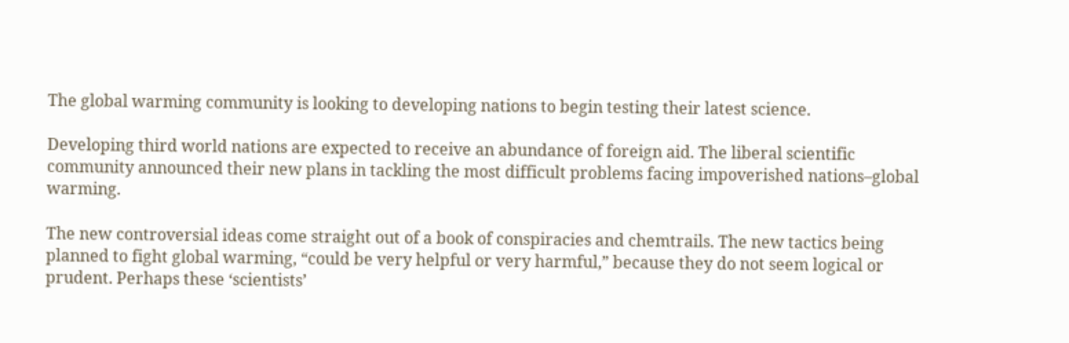The global warming community is looking to developing nations to begin testing their latest science.

Developing third world nations are expected to receive an abundance of foreign aid. The liberal scientific community announced their new plans in tackling the most difficult problems facing impoverished nations–global warming.

The new controversial ideas come straight out of a book of conspiracies and chemtrails. The new tactics being planned to fight global warming, “could be very helpful or very harmful,” because they do not seem logical or prudent. Perhaps these ‘scientists’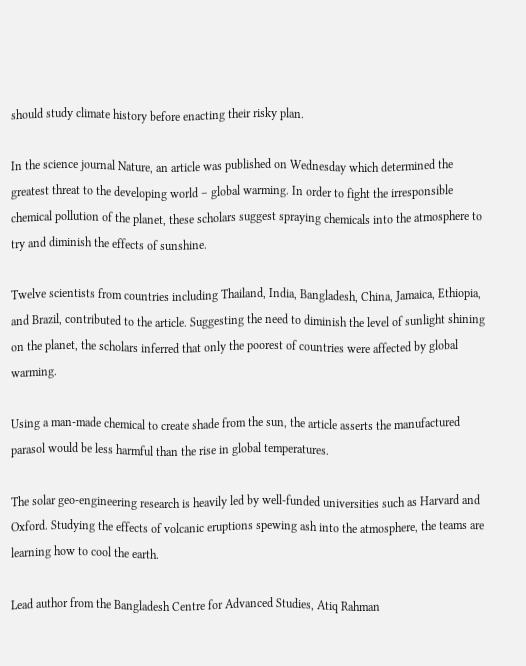should study climate history before enacting their risky plan.

In the science journal Nature, an article was published on Wednesday which determined the greatest threat to the developing world – global warming. In order to fight the irresponsible chemical pollution of the planet, these scholars suggest spraying chemicals into the atmosphere to try and diminish the effects of sunshine.

Twelve scientists from countries including Thailand, India, Bangladesh, China, Jamaica, Ethiopia, and Brazil, contributed to the article. Suggesting the need to diminish the level of sunlight shining on the planet, the scholars inferred that only the poorest of countries were affected by global warming.

Using a man-made chemical to create shade from the sun, the article asserts the manufactured parasol would be less harmful than the rise in global temperatures.

The solar geo-engineering research is heavily led by well-funded universities such as Harvard and Oxford. Studying the effects of volcanic eruptions spewing ash into the atmosphere, the teams are learning how to cool the earth.

Lead author from the Bangladesh Centre for Advanced Studies, Atiq Rahman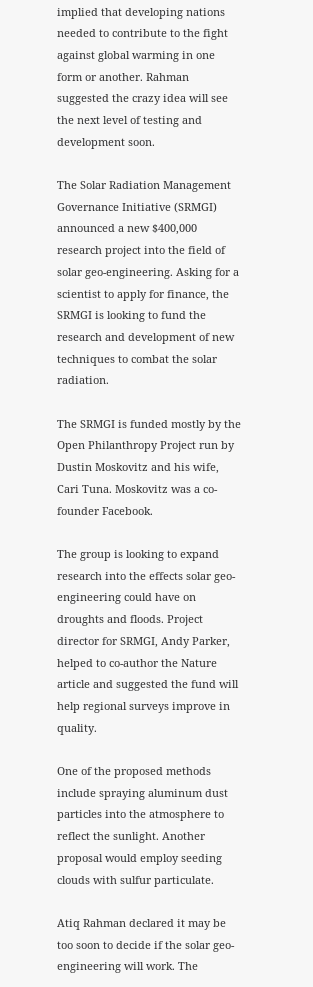implied that developing nations needed to contribute to the fight against global warming in one form or another. Rahman suggested the crazy idea will see the next level of testing and development soon.

The Solar Radiation Management Governance Initiative (SRMGI) announced a new $400,000 research project into the field of solar geo-engineering. Asking for a scientist to apply for finance, the SRMGI is looking to fund the research and development of new techniques to combat the solar radiation.

The SRMGI is funded mostly by the Open Philanthropy Project run by Dustin Moskovitz and his wife, Cari Tuna. Moskovitz was a co-founder Facebook.

The group is looking to expand research into the effects solar geo-engineering could have on droughts and floods. Project director for SRMGI, Andy Parker, helped to co-author the Nature article and suggested the fund will help regional surveys improve in quality.

One of the proposed methods include spraying aluminum dust particles into the atmosphere to reflect the sunlight. Another proposal would employ seeding clouds with sulfur particulate.

Atiq Rahman declared it may be too soon to decide if the solar geo-engineering will work. The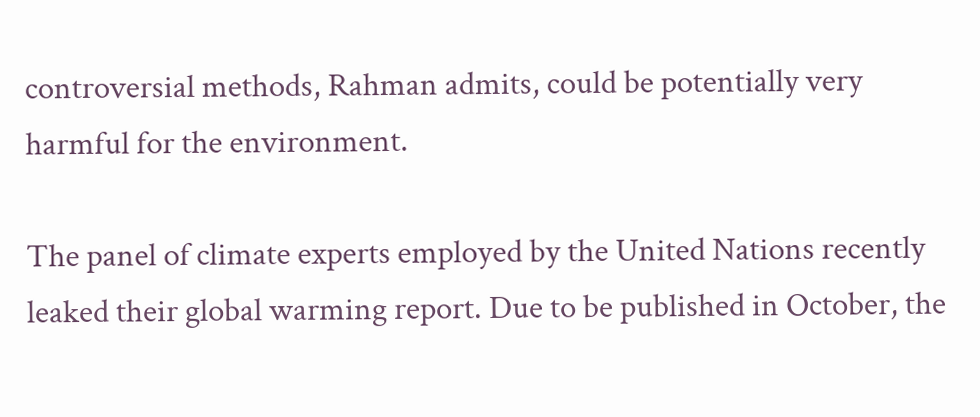controversial methods, Rahman admits, could be potentially very harmful for the environment.

The panel of climate experts employed by the United Nations recently leaked their global warming report. Due to be published in October, the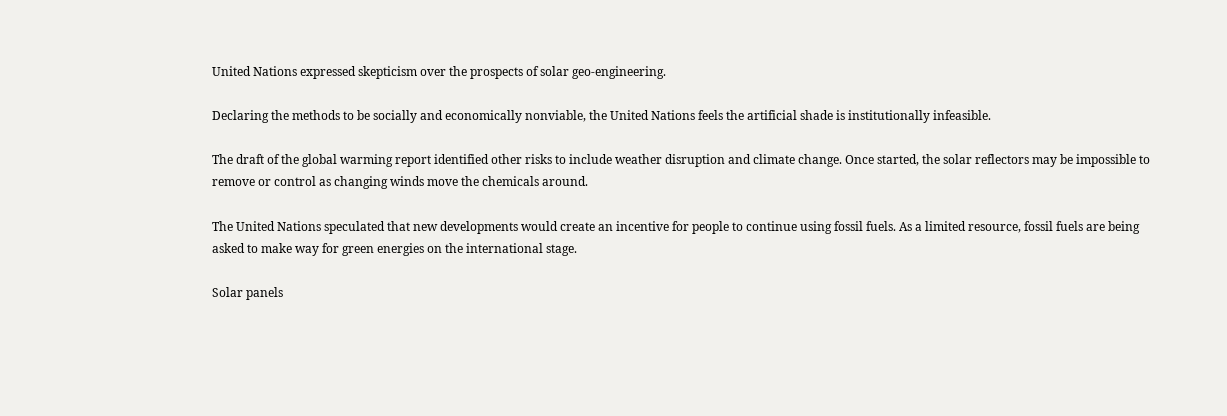United Nations expressed skepticism over the prospects of solar geo-engineering.

Declaring the methods to be socially and economically nonviable, the United Nations feels the artificial shade is institutionally infeasible.

The draft of the global warming report identified other risks to include weather disruption and climate change. Once started, the solar reflectors may be impossible to remove or control as changing winds move the chemicals around.

The United Nations speculated that new developments would create an incentive for people to continue using fossil fuels. As a limited resource, fossil fuels are being asked to make way for green energies on the international stage.

Solar panels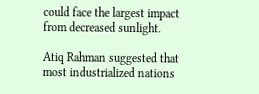could face the largest impact from decreased sunlight.

Atiq Rahman suggested that most industrialized nations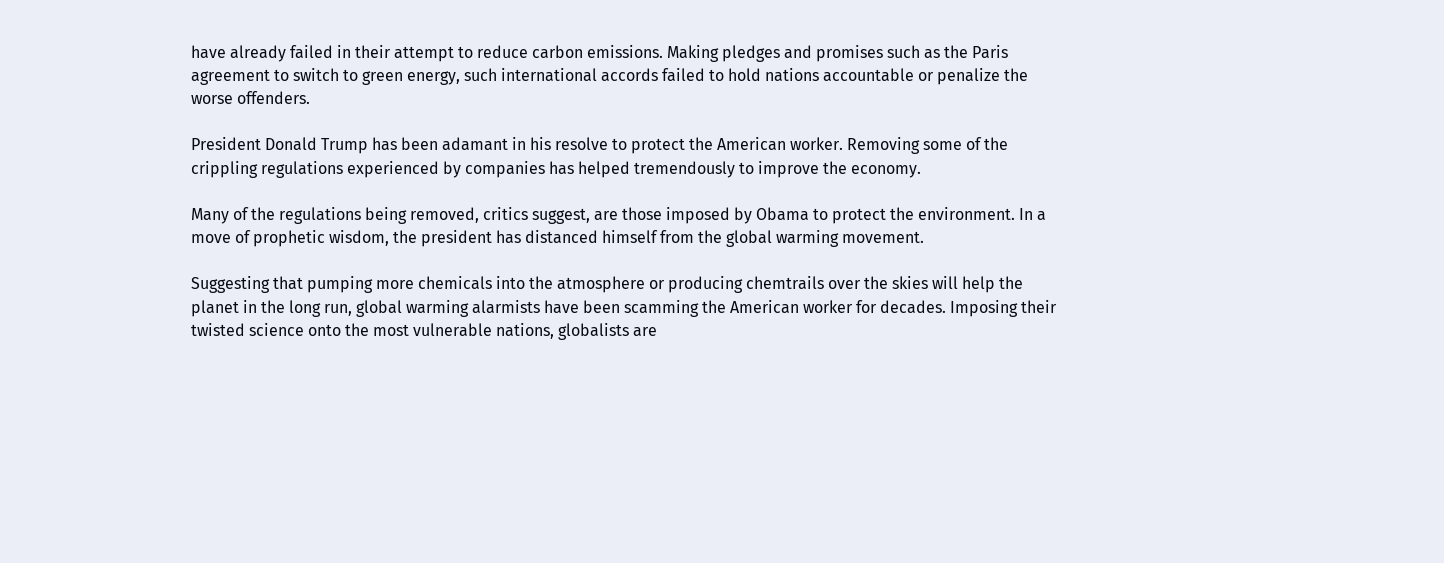have already failed in their attempt to reduce carbon emissions. Making pledges and promises such as the Paris agreement to switch to green energy, such international accords failed to hold nations accountable or penalize the worse offenders.

President Donald Trump has been adamant in his resolve to protect the American worker. Removing some of the crippling regulations experienced by companies has helped tremendously to improve the economy.

Many of the regulations being removed, critics suggest, are those imposed by Obama to protect the environment. In a move of prophetic wisdom, the president has distanced himself from the global warming movement.

Suggesting that pumping more chemicals into the atmosphere or producing chemtrails over the skies will help the planet in the long run, global warming alarmists have been scamming the American worker for decades. Imposing their twisted science onto the most vulnerable nations, globalists are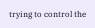trying to control the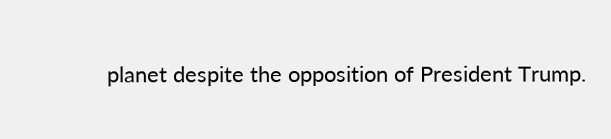planet despite the opposition of President Trump.